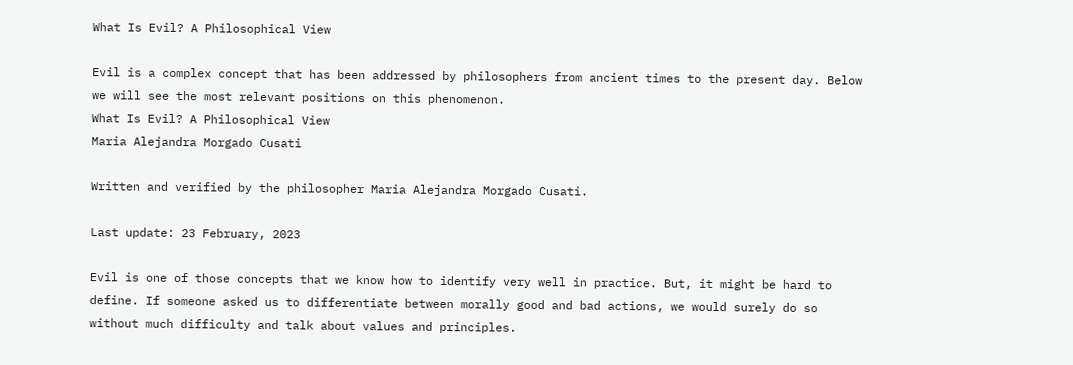What Is Evil? A Philosophical View

Evil is a complex concept that has been addressed by philosophers from ancient times to the present day. Below we will see the most relevant positions on this phenomenon.
What Is Evil? A Philosophical View
Maria Alejandra Morgado Cusati

Written and verified by the philosopher Maria Alejandra Morgado Cusati.

Last update: 23 February, 2023

Evil is one of those concepts that we know how to identify very well in practice. But, it might be hard to define. If someone asked us to differentiate between morally good and bad actions, we would surely do so without much difficulty and talk about values and principles.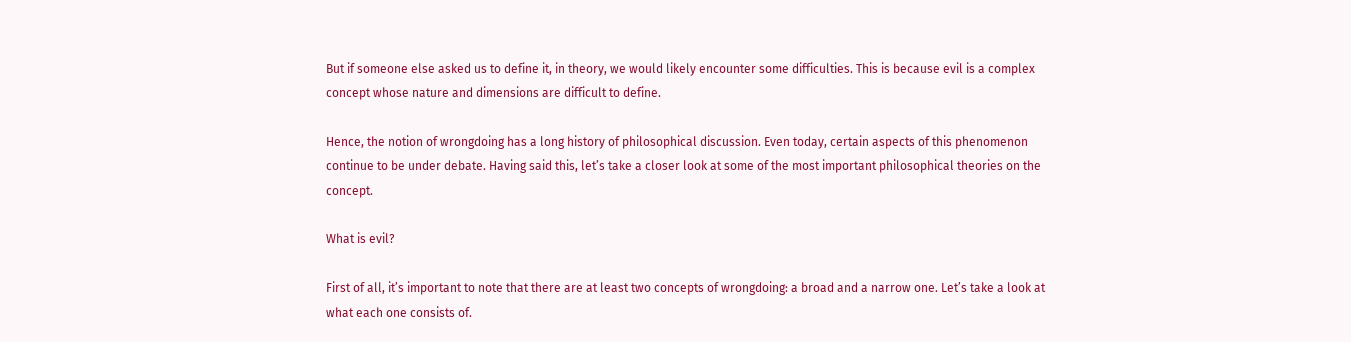But if someone else asked us to define it, in theory, we would likely encounter some difficulties. This is because evil is a complex concept whose nature and dimensions are difficult to define.

Hence, the notion of wrongdoing has a long history of philosophical discussion. Even today, certain aspects of this phenomenon continue to be under debate. Having said this, let’s take a closer look at some of the most important philosophical theories on the concept.

What is evil?

First of all, it’s important to note that there are at least two concepts of wrongdoing: a broad and a narrow one. Let’s take a look at what each one consists of.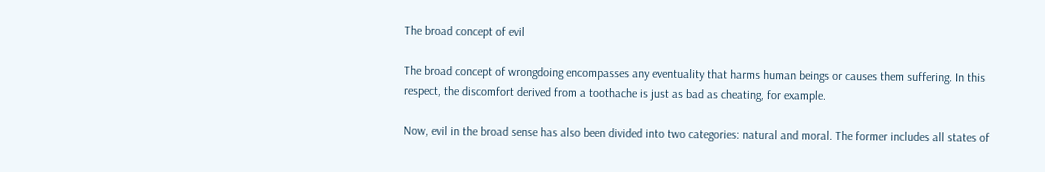The broad concept of evil

The broad concept of wrongdoing encompasses any eventuality that harms human beings or causes them suffering. In this respect, the discomfort derived from a toothache is just as bad as cheating, for example.

Now, evil in the broad sense has also been divided into two categories: natural and moral. The former includes all states of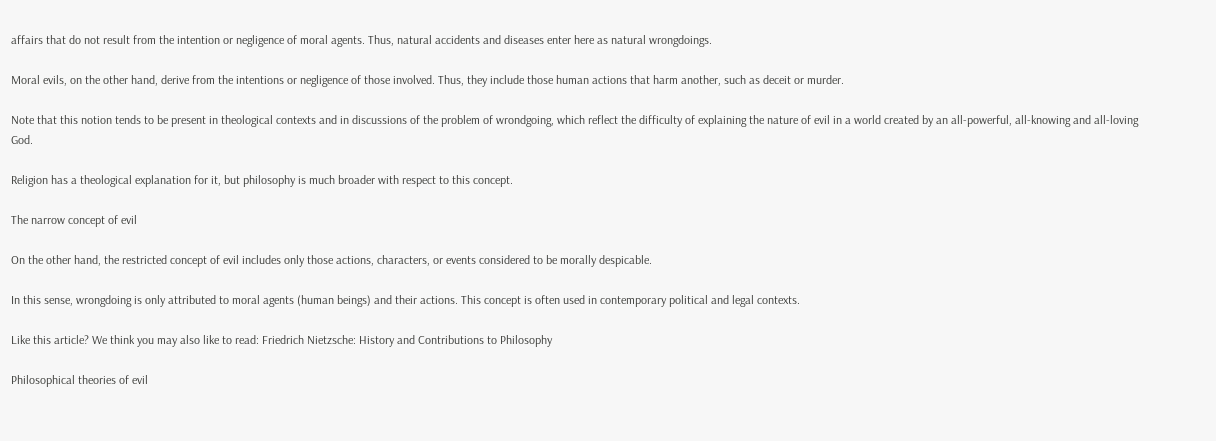affairs that do not result from the intention or negligence of moral agents. Thus, natural accidents and diseases enter here as natural wrongdoings.

Moral evils, on the other hand, derive from the intentions or negligence of those involved. Thus, they include those human actions that harm another, such as deceit or murder.

Note that this notion tends to be present in theological contexts and in discussions of the problem of wrondgoing, which reflect the difficulty of explaining the nature of evil in a world created by an all-powerful, all-knowing and all-loving God.

Religion has a theological explanation for it, but philosophy is much broader with respect to this concept.

The narrow concept of evil

On the other hand, the restricted concept of evil includes only those actions, characters, or events considered to be morally despicable.

In this sense, wrongdoing is only attributed to moral agents (human beings) and their actions. This concept is often used in contemporary political and legal contexts.

Like this article? We think you may also like to read: Friedrich Nietzsche: History and Contributions to Philosophy

Philosophical theories of evil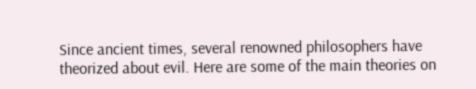Since ancient times, several renowned philosophers have theorized about evil. Here are some of the main theories on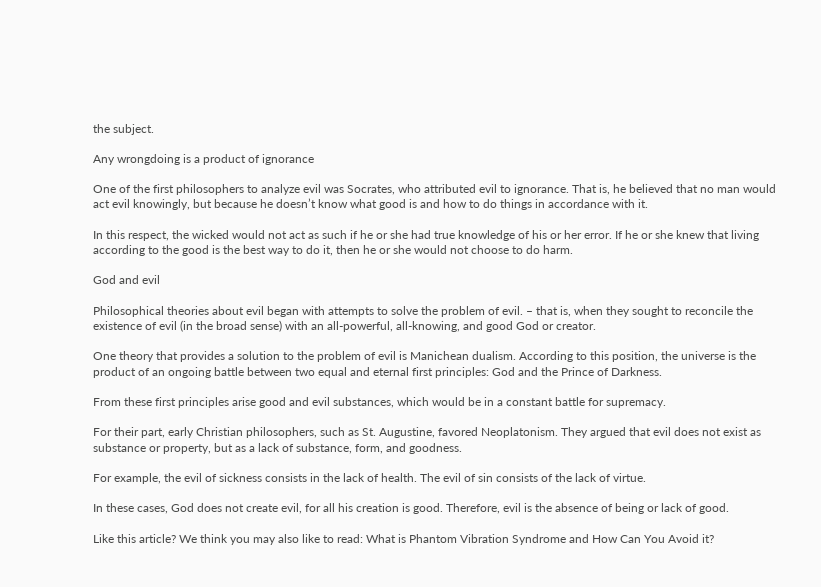the subject.

Any wrongdoing is a product of ignorance

One of the first philosophers to analyze evil was Socrates, who attributed evil to ignorance. That is, he believed that no man would act evil knowingly, but because he doesn’t know what good is and how to do things in accordance with it.

In this respect, the wicked would not act as such if he or she had true knowledge of his or her error. If he or she knew that living according to the good is the best way to do it, then he or she would not choose to do harm.

God and evil

Philosophical theories about evil began with attempts to solve the problem of evil. – that is, when they sought to reconcile the existence of evil (in the broad sense) with an all-powerful, all-knowing, and good God or creator.

One theory that provides a solution to the problem of evil is Manichean dualism. According to this position, the universe is the product of an ongoing battle between two equal and eternal first principles: God and the Prince of Darkness.

From these first principles arise good and evil substances, which would be in a constant battle for supremacy.

For their part, early Christian philosophers, such as St. Augustine, favored Neoplatonism. They argued that evil does not exist as substance or property, but as a lack of substance, form, and goodness.

For example, the evil of sickness consists in the lack of health. The evil of sin consists of the lack of virtue.

In these cases, God does not create evil, for all his creation is good. Therefore, evil is the absence of being or lack of good.

Like this article? We think you may also like to read: What is Phantom Vibration Syndrome and How Can You Avoid it?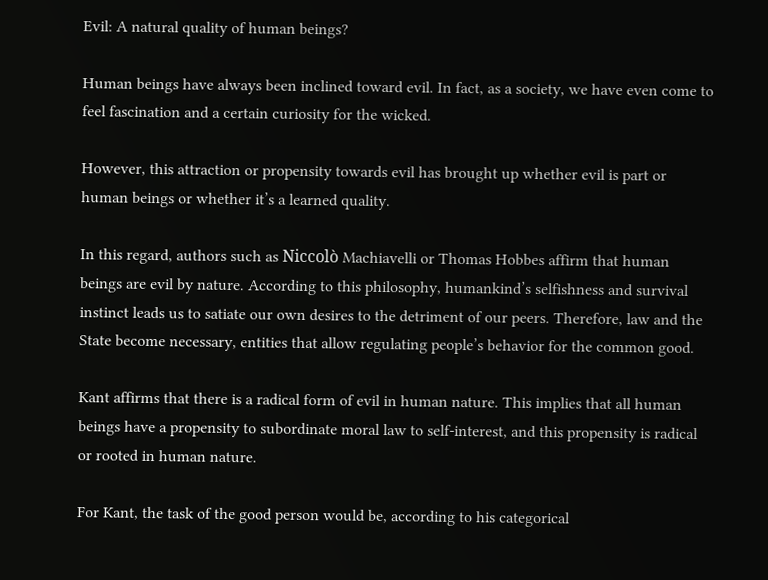Evil: A natural quality of human beings?

Human beings have always been inclined toward evil. In fact, as a society, we have even come to feel fascination and a certain curiosity for the wicked.

However, this attraction or propensity towards evil has brought up whether evil is part or human beings or whether it’s a learned quality.

In this regard, authors such as Niccolò Machiavelli or Thomas Hobbes affirm that human beings are evil by nature. According to this philosophy, humankind’s selfishness and survival instinct leads us to satiate our own desires to the detriment of our peers. Therefore, law and the State become necessary, entities that allow regulating people’s behavior for the common good.

Kant affirms that there is a radical form of evil in human nature. This implies that all human beings have a propensity to subordinate moral law to self-interest, and this propensity is radical or rooted in human nature.

For Kant, the task of the good person would be, according to his categorical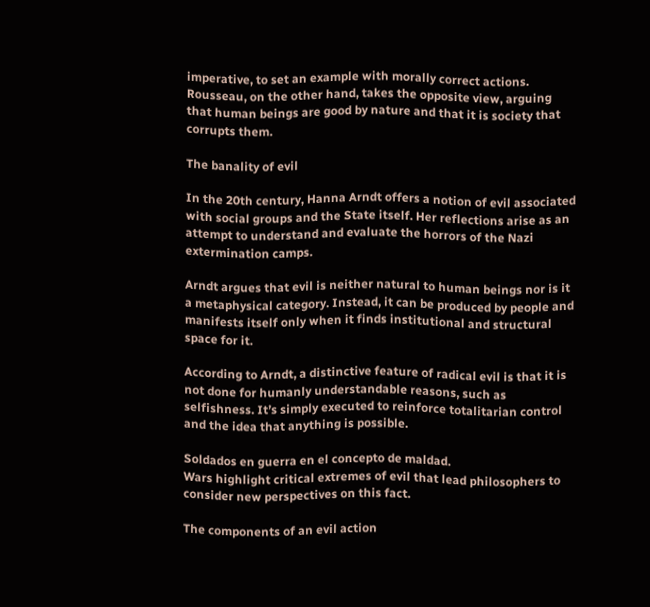imperative, to set an example with morally correct actions. Rousseau, on the other hand, takes the opposite view, arguing that human beings are good by nature and that it is society that corrupts them.

The banality of evil

In the 20th century, Hanna Arndt offers a notion of evil associated with social groups and the State itself. Her reflections arise as an attempt to understand and evaluate the horrors of the Nazi extermination camps.

Arndt argues that evil is neither natural to human beings nor is it a metaphysical category. Instead, it can be produced by people and manifests itself only when it finds institutional and structural space for it.

According to Arndt, a distinctive feature of radical evil is that it is not done for humanly understandable reasons, such as selfishness. It’s simply executed to reinforce totalitarian control and the idea that anything is possible.

Soldados en guerra en el concepto de maldad.
Wars highlight critical extremes of evil that lead philosophers to consider new perspectives on this fact.

The components of an evil action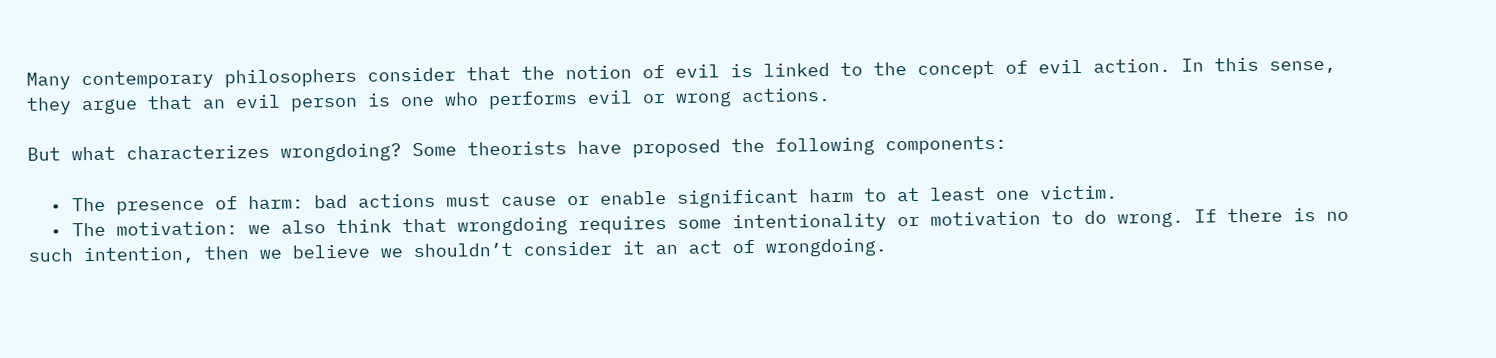Many contemporary philosophers consider that the notion of evil is linked to the concept of evil action. In this sense, they argue that an evil person is one who performs evil or wrong actions.

But what characterizes wrongdoing? Some theorists have proposed the following components:

  • The presence of harm: bad actions must cause or enable significant harm to at least one victim.
  • The motivation: we also think that wrongdoing requires some intentionality or motivation to do wrong. If there is no such intention, then we believe we shouldn’t consider it an act of wrongdoing.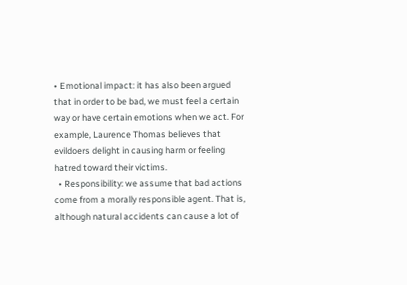• Emotional impact: it has also been argued that in order to be bad, we must feel a certain way or have certain emotions when we act. For example, Laurence Thomas believes that evildoers delight in causing harm or feeling hatred toward their victims.
  • Responsibility: we assume that bad actions come from a morally responsible agent. That is, although natural accidents can cause a lot of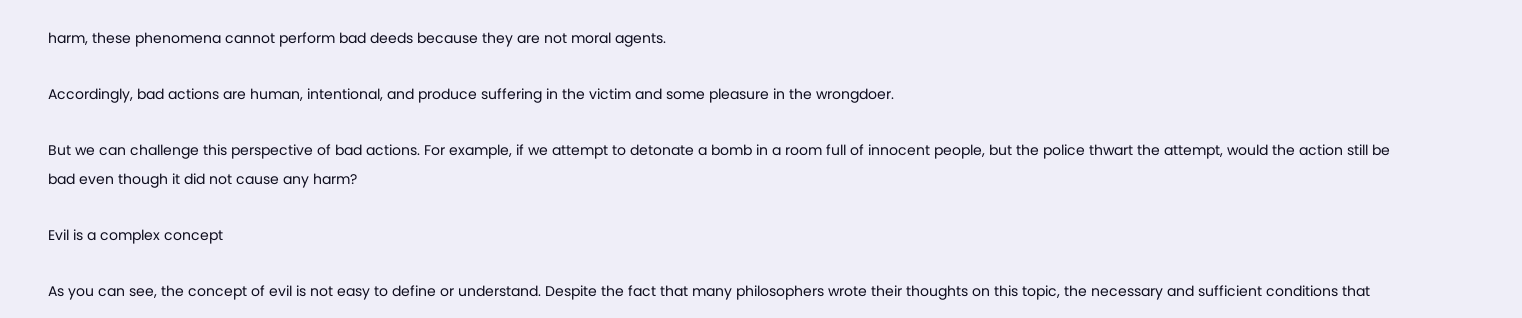harm, these phenomena cannot perform bad deeds because they are not moral agents.

Accordingly, bad actions are human, intentional, and produce suffering in the victim and some pleasure in the wrongdoer.

But we can challenge this perspective of bad actions. For example, if we attempt to detonate a bomb in a room full of innocent people, but the police thwart the attempt, would the action still be bad even though it did not cause any harm?

Evil is a complex concept

As you can see, the concept of evil is not easy to define or understand. Despite the fact that many philosophers wrote their thoughts on this topic, the necessary and sufficient conditions that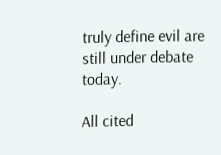truly define evil are still under debate today.

All cited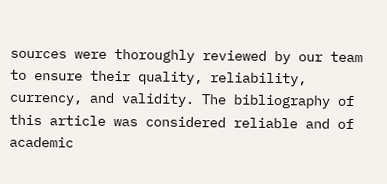sources were thoroughly reviewed by our team to ensure their quality, reliability, currency, and validity. The bibliography of this article was considered reliable and of academic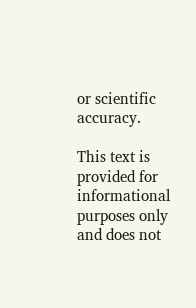or scientific accuracy.

This text is provided for informational purposes only and does not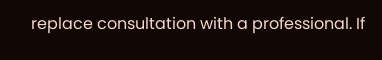replace consultation with a professional. If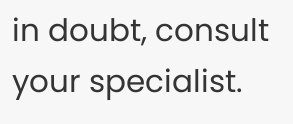in doubt, consult your specialist.